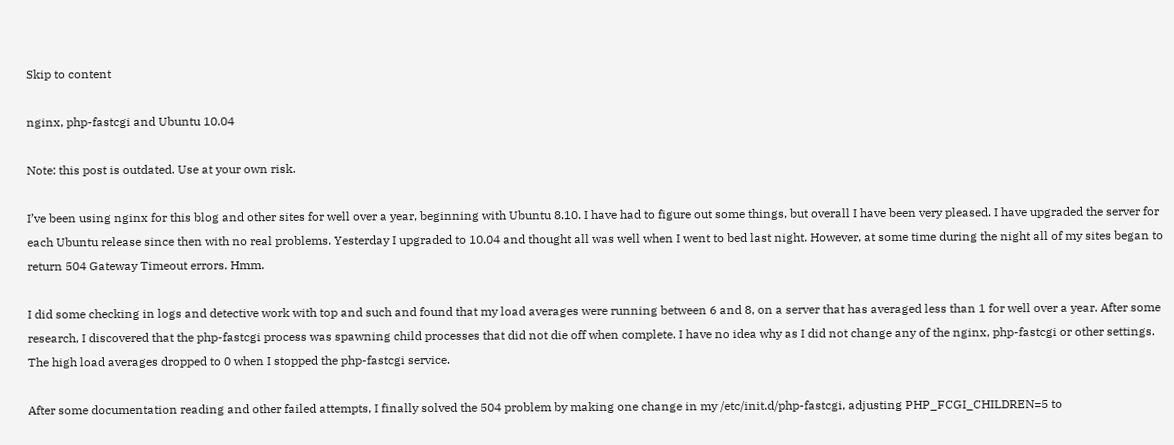Skip to content

nginx, php-fastcgi and Ubuntu 10.04

Note: this post is outdated. Use at your own risk.

I’ve been using nginx for this blog and other sites for well over a year, beginning with Ubuntu 8.10. I have had to figure out some things, but overall I have been very pleased. I have upgraded the server for each Ubuntu release since then with no real problems. Yesterday I upgraded to 10.04 and thought all was well when I went to bed last night. However, at some time during the night all of my sites began to return 504 Gateway Timeout errors. Hmm.

I did some checking in logs and detective work with top and such and found that my load averages were running between 6 and 8, on a server that has averaged less than 1 for well over a year. After some research, I discovered that the php-fastcgi process was spawning child processes that did not die off when complete. I have no idea why as I did not change any of the nginx, php-fastcgi or other settings. The high load averages dropped to 0 when I stopped the php-fastcgi service.

After some documentation reading and other failed attempts, I finally solved the 504 problem by making one change in my /etc/init.d/php-fastcgi, adjusting PHP_FCGI_CHILDREN=5 to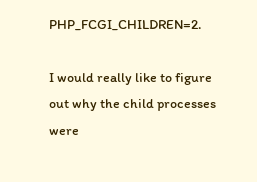PHP_FCGI_CHILDREN=2.

I would really like to figure out why the child processes were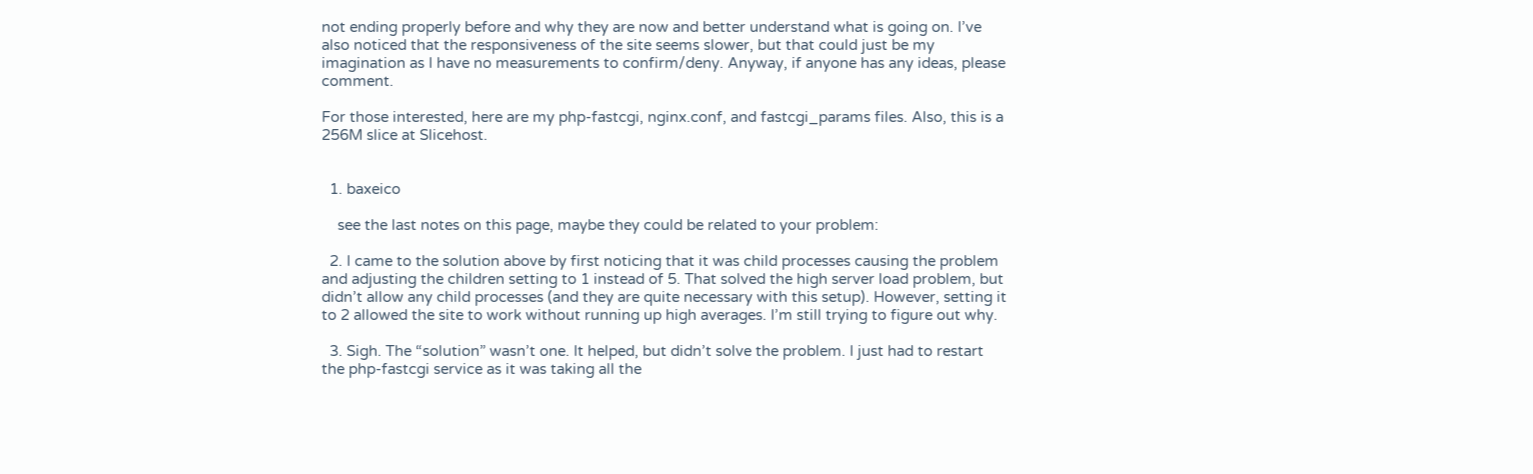not ending properly before and why they are now and better understand what is going on. I’ve also noticed that the responsiveness of the site seems slower, but that could just be my imagination as I have no measurements to confirm/deny. Anyway, if anyone has any ideas, please comment.

For those interested, here are my php-fastcgi, nginx.conf, and fastcgi_params files. Also, this is a 256M slice at Slicehost.


  1. baxeico

    see the last notes on this page, maybe they could be related to your problem:

  2. I came to the solution above by first noticing that it was child processes causing the problem and adjusting the children setting to 1 instead of 5. That solved the high server load problem, but didn’t allow any child processes (and they are quite necessary with this setup). However, setting it to 2 allowed the site to work without running up high averages. I’m still trying to figure out why.

  3. Sigh. The “solution” wasn’t one. It helped, but didn’t solve the problem. I just had to restart the php-fastcgi service as it was taking all the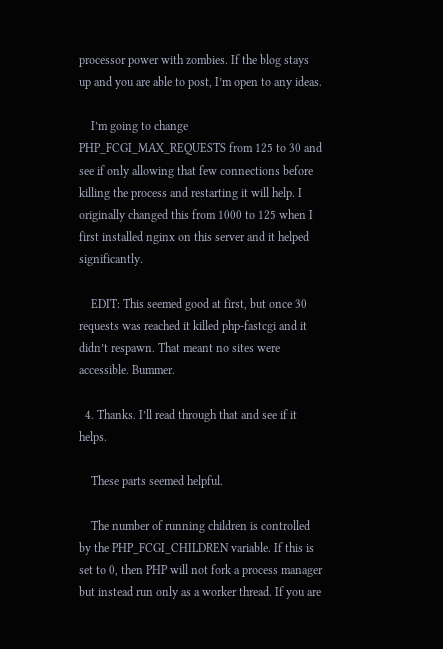processor power with zombies. If the blog stays up and you are able to post, I’m open to any ideas.

    I’m going to change PHP_FCGI_MAX_REQUESTS from 125 to 30 and see if only allowing that few connections before killing the process and restarting it will help. I originally changed this from 1000 to 125 when I first installed nginx on this server and it helped significantly.

    EDIT: This seemed good at first, but once 30 requests was reached it killed php-fastcgi and it didn’t respawn. That meant no sites were accessible. Bummer.

  4. Thanks. I’ll read through that and see if it helps.

    These parts seemed helpful.

    The number of running children is controlled by the PHP_FCGI_CHILDREN variable. If this is set to 0, then PHP will not fork a process manager but instead run only as a worker thread. If you are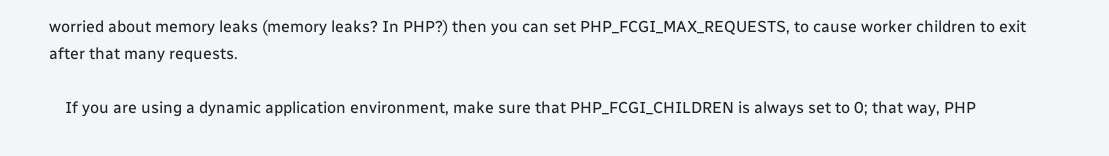worried about memory leaks (memory leaks? In PHP?) then you can set PHP_FCGI_MAX_REQUESTS, to cause worker children to exit after that many requests.

    If you are using a dynamic application environment, make sure that PHP_FCGI_CHILDREN is always set to 0; that way, PHP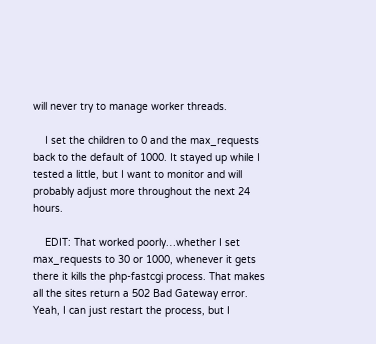will never try to manage worker threads.

    I set the children to 0 and the max_requests back to the default of 1000. It stayed up while I tested a little, but I want to monitor and will probably adjust more throughout the next 24 hours.

    EDIT: That worked poorly…whether I set max_requests to 30 or 1000, whenever it gets there it kills the php-fastcgi process. That makes all the sites return a 502 Bad Gateway error. Yeah, I can just restart the process, but I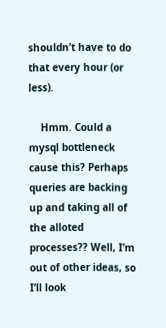shouldn’t have to do that every hour (or less).

    Hmm. Could a mysql bottleneck cause this? Perhaps queries are backing up and taking all of the alloted processes?? Well, I’m out of other ideas, so I’ll look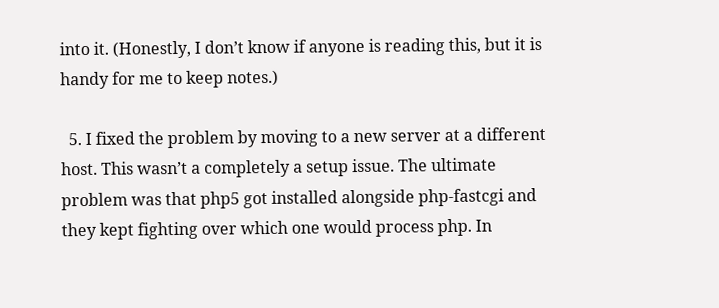into it. (Honestly, I don’t know if anyone is reading this, but it is handy for me to keep notes.)

  5. I fixed the problem by moving to a new server at a different host. This wasn’t a completely a setup issue. The ultimate problem was that php5 got installed alongside php-fastcgi and they kept fighting over which one would process php. In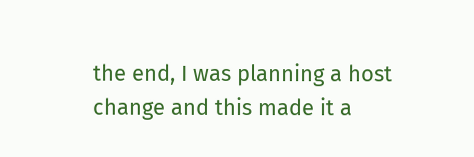the end, I was planning a host change and this made it a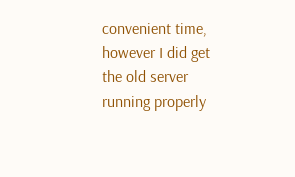convenient time, however I did get the old server running properly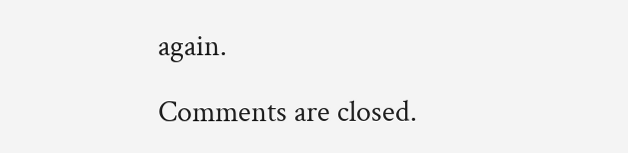again.

Comments are closed.